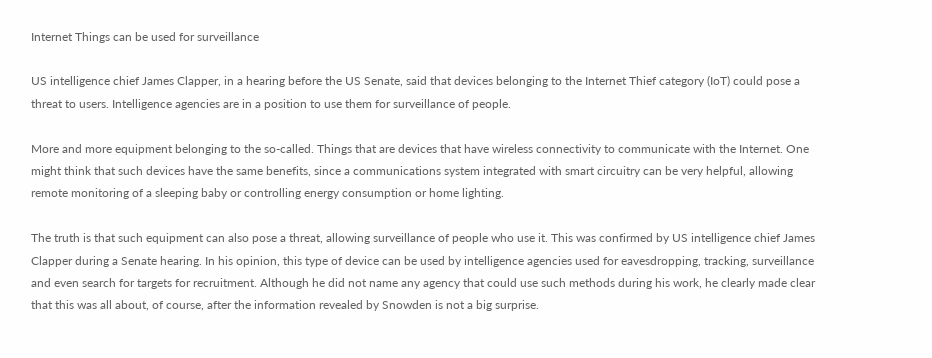Internet Things can be used for surveillance

US intelligence chief James Clapper, in a hearing before the US Senate, said that devices belonging to the Internet Thief category (IoT) could pose a threat to users. Intelligence agencies are in a position to use them for surveillance of people.

More and more equipment belonging to the so-called. Things that are devices that have wireless connectivity to communicate with the Internet. One might think that such devices have the same benefits, since a communications system integrated with smart circuitry can be very helpful, allowing remote monitoring of a sleeping baby or controlling energy consumption or home lighting.

The truth is that such equipment can also pose a threat, allowing surveillance of people who use it. This was confirmed by US intelligence chief James Clapper during a Senate hearing. In his opinion, this type of device can be used by intelligence agencies used for eavesdropping, tracking, surveillance and even search for targets for recruitment. Although he did not name any agency that could use such methods during his work, he clearly made clear that this was all about, of course, after the information revealed by Snowden is not a big surprise.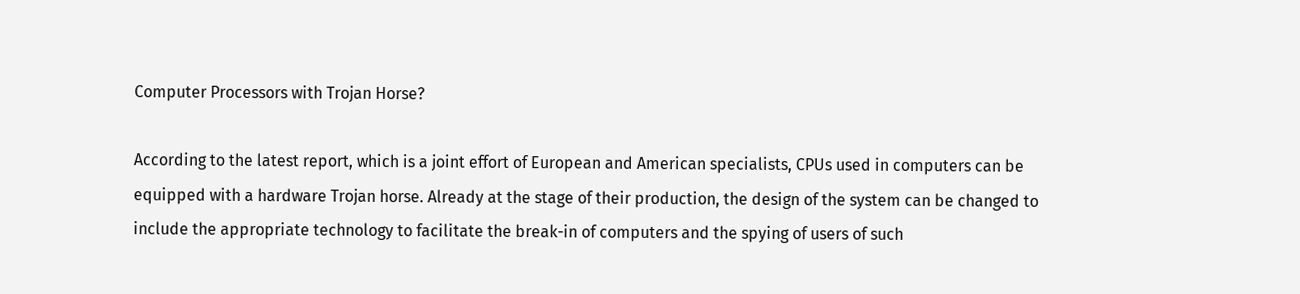Computer Processors with Trojan Horse?

According to the latest report, which is a joint effort of European and American specialists, CPUs used in computers can be equipped with a hardware Trojan horse. Already at the stage of their production, the design of the system can be changed to include the appropriate technology to facilitate the break-in of computers and the spying of users of such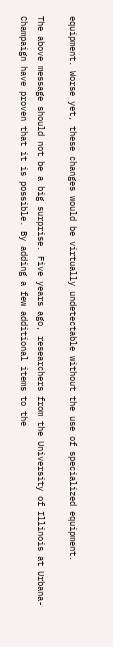equipment. Worse yet, these changes would be virtually undetectable without the use of specialized equipment.

The above message should not be a big surprise. Five years ago, researchers from the University of Illinois at Urbana-Champaign have proven that it is possible. By adding a few additional items to the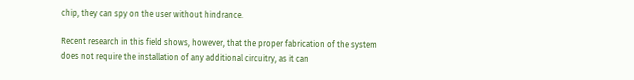chip, they can spy on the user without hindrance.

Recent research in this field shows, however, that the proper fabrication of the system does not require the installation of any additional circuitry, as it can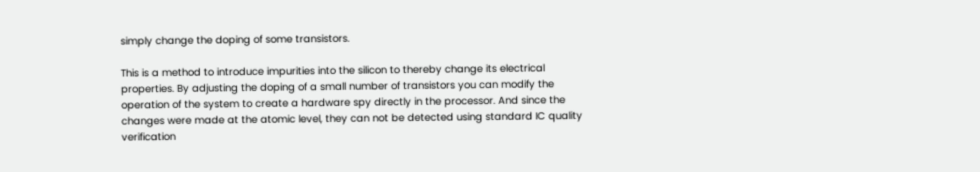simply change the doping of some transistors.

This is a method to introduce impurities into the silicon to thereby change its electrical properties. By adjusting the doping of a small number of transistors you can modify the operation of the system to create a hardware spy directly in the processor. And since the changes were made at the atomic level, they can not be detected using standard IC quality verification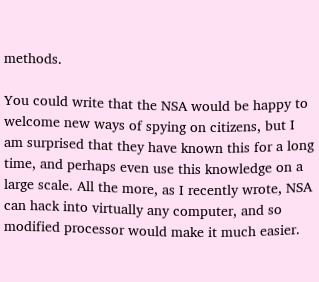methods.

You could write that the NSA would be happy to welcome new ways of spying on citizens, but I am surprised that they have known this for a long time, and perhaps even use this knowledge on a large scale. All the more, as I recently wrote, NSA can hack into virtually any computer, and so modified processor would make it much easier.